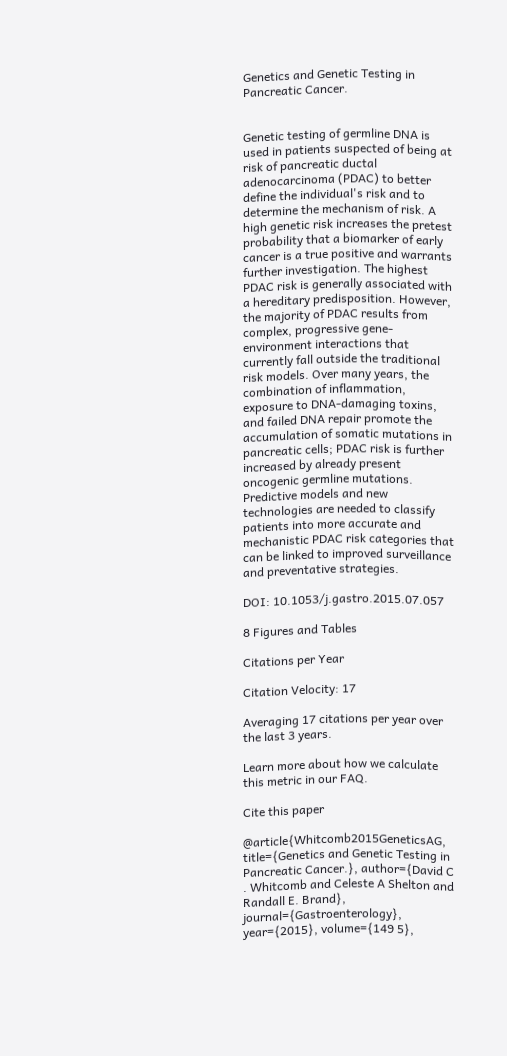Genetics and Genetic Testing in Pancreatic Cancer.


Genetic testing of germline DNA is used in patients suspected of being at risk of pancreatic ductal adenocarcinoma (PDAC) to better define the individual's risk and to determine the mechanism of risk. A high genetic risk increases the pretest probability that a biomarker of early cancer is a true positive and warrants further investigation. The highest PDAC risk is generally associated with a hereditary predisposition. However, the majority of PDAC results from complex, progressive gene-environment interactions that currently fall outside the traditional risk models. Over many years, the combination of inflammation, exposure to DNA-damaging toxins, and failed DNA repair promote the accumulation of somatic mutations in pancreatic cells; PDAC risk is further increased by already present oncogenic germline mutations. Predictive models and new technologies are needed to classify patients into more accurate and mechanistic PDAC risk categories that can be linked to improved surveillance and preventative strategies.

DOI: 10.1053/j.gastro.2015.07.057

8 Figures and Tables

Citations per Year

Citation Velocity: 17

Averaging 17 citations per year over the last 3 years.

Learn more about how we calculate this metric in our FAQ.

Cite this paper

@article{Whitcomb2015GeneticsAG, title={Genetics and Genetic Testing in Pancreatic Cancer.}, author={David C . Whitcomb and Celeste A Shelton and Randall E. Brand}, journal={Gastroenterology}, year={2015}, volume={149 5},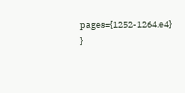pages={1252-1264.e4} }